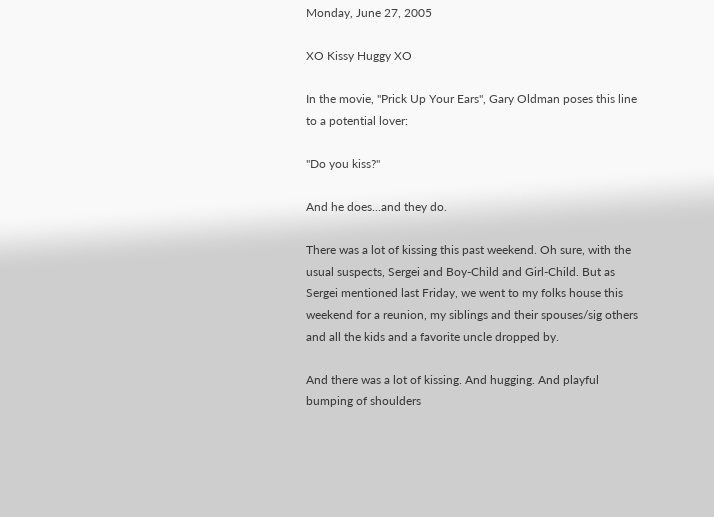Monday, June 27, 2005

XO Kissy Huggy XO

In the movie, "Prick Up Your Ears", Gary Oldman poses this line to a potential lover:

"Do you kiss?"

And he does...and they do.

There was a lot of kissing this past weekend. Oh sure, with the usual suspects, Sergei and Boy-Child and Girl-Child. But as Sergei mentioned last Friday, we went to my folks house this weekend for a reunion, my siblings and their spouses/sig others and all the kids and a favorite uncle dropped by.

And there was a lot of kissing. And hugging. And playful bumping of shoulders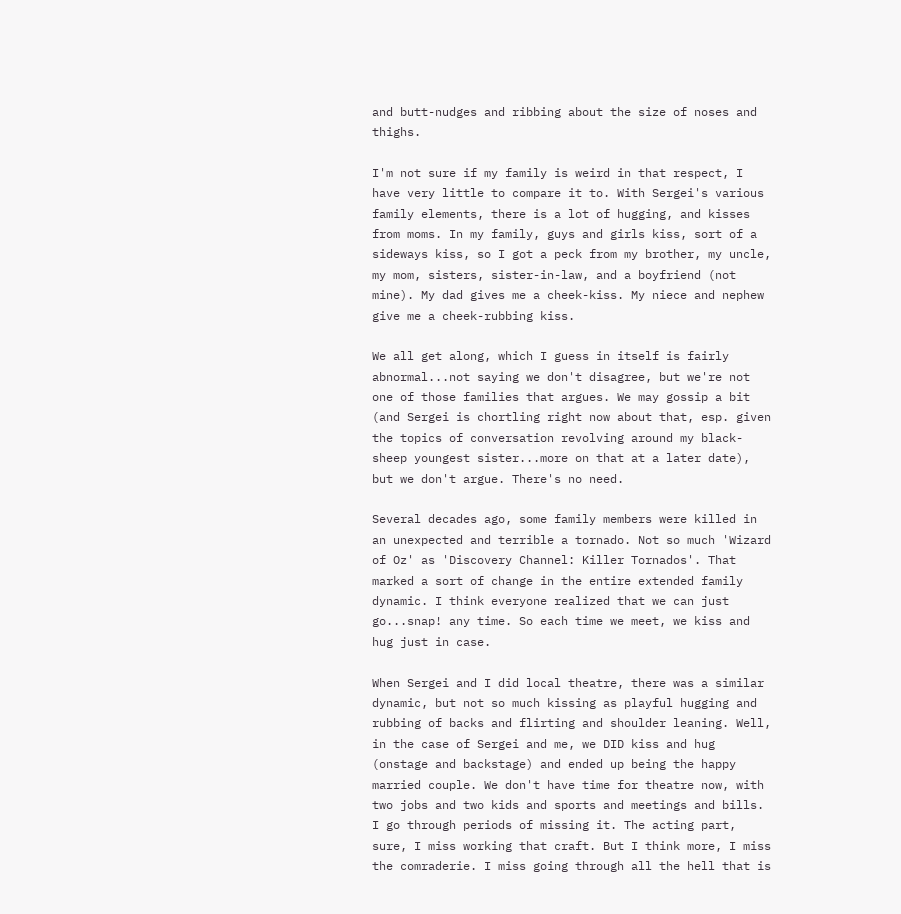and butt-nudges and ribbing about the size of noses and thighs.

I'm not sure if my family is weird in that respect, I have very little to compare it to. With Sergei's various family elements, there is a lot of hugging, and kisses from moms. In my family, guys and girls kiss, sort of a sideways kiss, so I got a peck from my brother, my uncle, my mom, sisters, sister-in-law, and a boyfriend (not mine). My dad gives me a cheek-kiss. My niece and nephew give me a cheek-rubbing kiss.

We all get along, which I guess in itself is fairly abnormal...not saying we don't disagree, but we're not one of those families that argues. We may gossip a bit (and Sergei is chortling right now about that, esp. given the topics of conversation revolving around my black-sheep youngest sister...more on that at a later date), but we don't argue. There's no need.

Several decades ago, some family members were killed in an unexpected and terrible a tornado. Not so much 'Wizard of Oz' as 'Discovery Channel: Killer Tornados'. That marked a sort of change in the entire extended family dynamic. I think everyone realized that we can just go...snap! any time. So each time we meet, we kiss and hug just in case.

When Sergei and I did local theatre, there was a similar dynamic, but not so much kissing as playful hugging and rubbing of backs and flirting and shoulder leaning. Well, in the case of Sergei and me, we DID kiss and hug (onstage and backstage) and ended up being the happy married couple. We don't have time for theatre now, with two jobs and two kids and sports and meetings and bills. I go through periods of missing it. The acting part, sure, I miss working that craft. But I think more, I miss the comraderie. I miss going through all the hell that is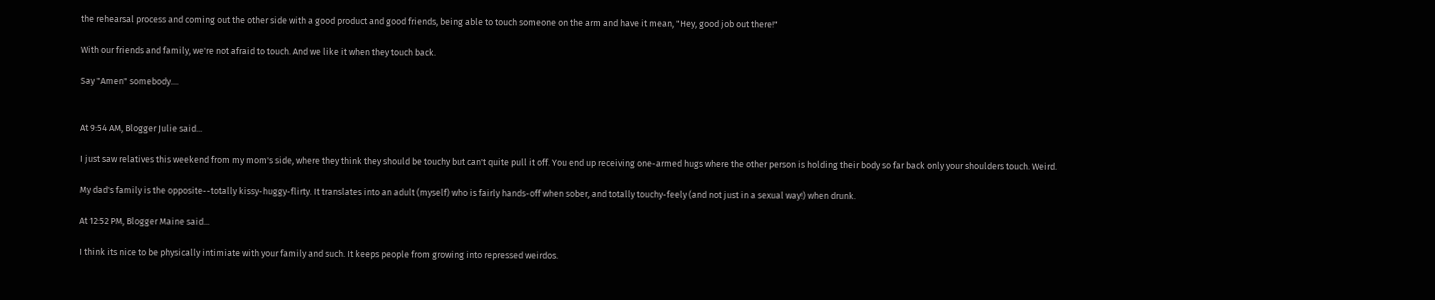the rehearsal process and coming out the other side with a good product and good friends, being able to touch someone on the arm and have it mean, "Hey, good job out there!"

With our friends and family, we're not afraid to touch. And we like it when they touch back.

Say "Amen" somebody....


At 9:54 AM, Blogger Julie said...

I just saw relatives this weekend from my mom's side, where they think they should be touchy but can't quite pull it off. You end up receiving one-armed hugs where the other person is holding their body so far back only your shoulders touch. Weird.

My dad's family is the opposite--totally kissy-huggy-flirty. It translates into an adult (myself) who is fairly hands-off when sober, and totally touchy-feely (and not just in a sexual way!) when drunk.

At 12:52 PM, Blogger Maine said...

I think its nice to be physically intimiate with your family and such. It keeps people from growing into repressed weirdos.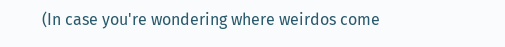(In case you're wondering where weirdos come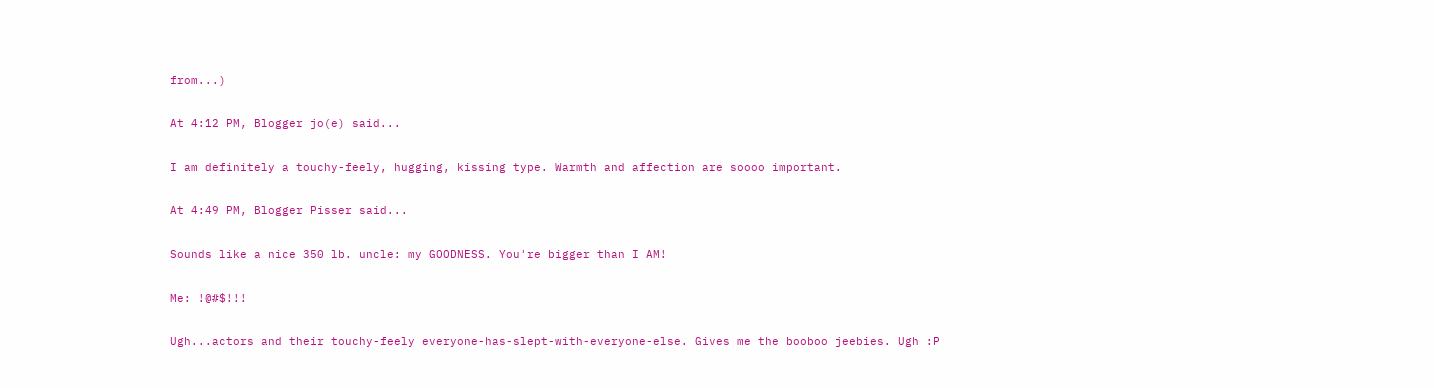from...)

At 4:12 PM, Blogger jo(e) said...

I am definitely a touchy-feely, hugging, kissing type. Warmth and affection are soooo important.

At 4:49 PM, Blogger Pisser said...

Sounds like a nice 350 lb. uncle: my GOODNESS. You're bigger than I AM!

Me: !@#$!!!

Ugh...actors and their touchy-feely everyone-has-slept-with-everyone-else. Gives me the booboo jeebies. Ugh :P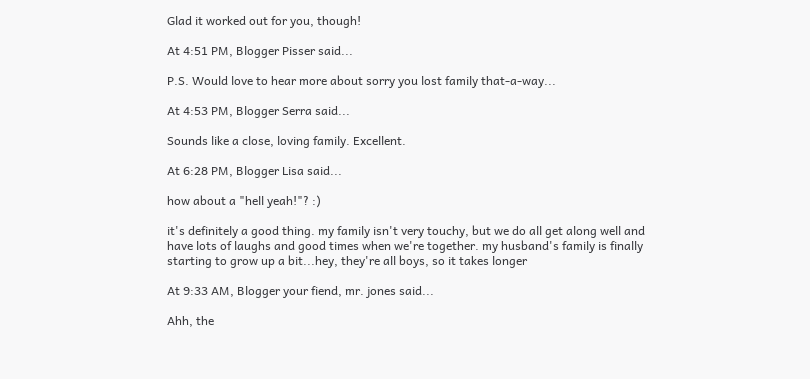Glad it worked out for you, though!

At 4:51 PM, Blogger Pisser said...

P.S. Would love to hear more about sorry you lost family that-a-way...

At 4:53 PM, Blogger Serra said...

Sounds like a close, loving family. Excellent.

At 6:28 PM, Blogger Lisa said...

how about a "hell yeah!"? :)

it's definitely a good thing. my family isn't very touchy, but we do all get along well and have lots of laughs and good times when we're together. my husband's family is finally starting to grow up a bit...hey, they're all boys, so it takes longer

At 9:33 AM, Blogger your fiend, mr. jones said...

Ahh, the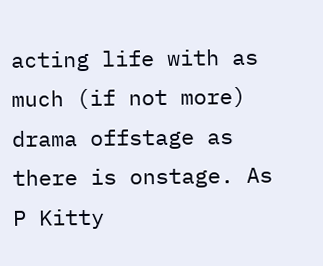acting life with as much (if not more) drama offstage as there is onstage. As P Kitty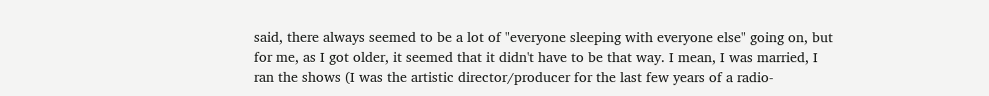said, there always seemed to be a lot of "everyone sleeping with everyone else" going on, but for me, as I got older, it seemed that it didn't have to be that way. I mean, I was married, I ran the shows (I was the artistic director/producer for the last few years of a radio-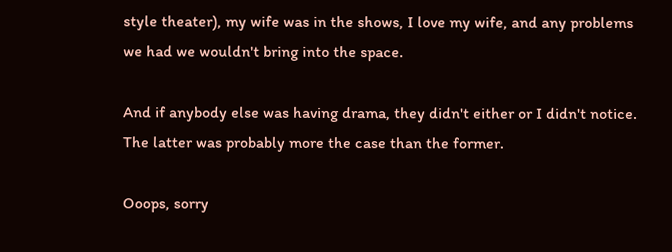style theater), my wife was in the shows, I love my wife, and any problems we had we wouldn't bring into the space.

And if anybody else was having drama, they didn't either or I didn't notice. The latter was probably more the case than the former.

Ooops, sorry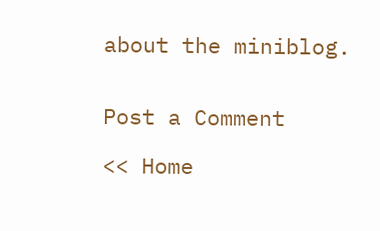about the miniblog.


Post a Comment

<< Home